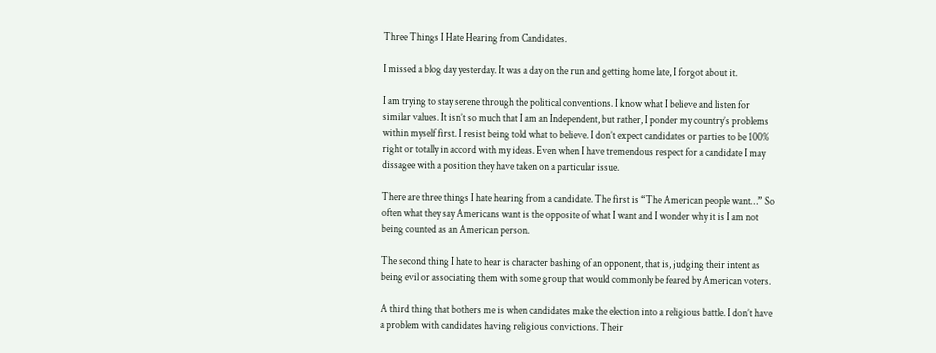Three Things I Hate Hearing from Candidates.

I missed a blog day yesterday. It was a day on the run and getting home late, I forgot about it.

I am trying to stay serene through the political conventions. I know what I believe and listen for similar values. It isn’t so much that I am an Independent, but rather, I ponder my country’s problems within myself first. I resist being told what to believe. I don’t expect candidates or parties to be 100% right or totally in accord with my ideas. Even when I have tremendous respect for a candidate I may dissagee with a position they have taken on a particular issue.

There are three things I hate hearing from a candidate. The first is “The American people want…” So often what they say Americans want is the opposite of what I want and I wonder why it is I am not being counted as an American person.

The second thing I hate to hear is character bashing of an opponent, that is, judging their intent as being evil or associating them with some group that would commonly be feared by American voters.

A third thing that bothers me is when candidates make the election into a religious battle. I don’t have a problem with candidates having religious convictions. Their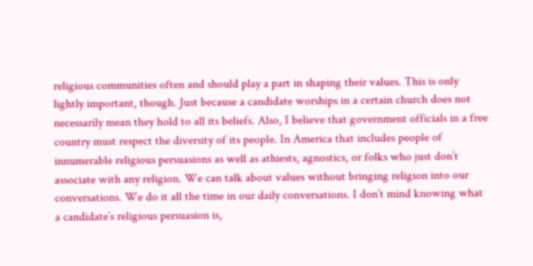religious communities often and should play a part in shaping their values. This is only lightly important, though. Just because a candidate worships in a certain church does not necessarily mean they hold to all its beliefs. Also, I believe that government officials in a free country must respect the diversity of its people. In America that includes people of innumerable religious persuasions as well as athiests, agnostics, or folks who just don’t associate with any religion. We can talk about values without bringing religion into our conversations. We do it all the time in our daily conversations. I don’t mind knowing what a candidate’s religious persuasion is,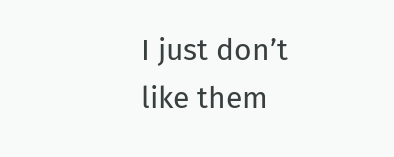I just don’t like them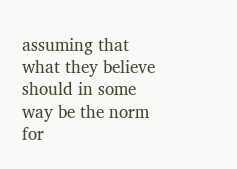assuming that what they believe should in some way be the norm for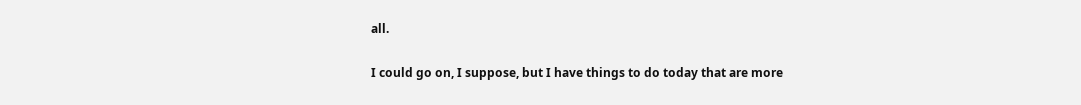all.

I could go on, I suppose, but I have things to do today that are more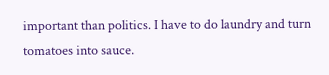important than politics. I have to do laundry and turn tomatoes into sauce.